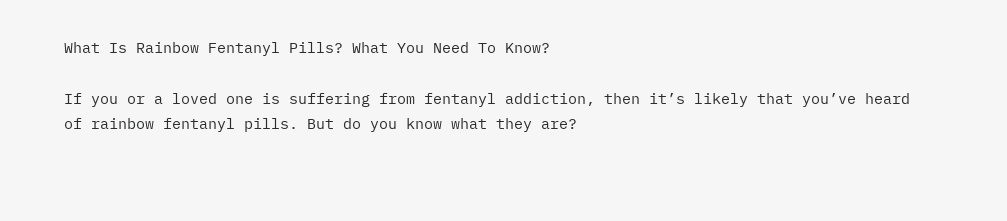What Is Rainbow Fentanyl Pills? What You Need To Know?

If you or a loved one is suffering from fentanyl addiction, then it’s likely that you’ve heard of rainbow fentanyl pills. But do you know what they are?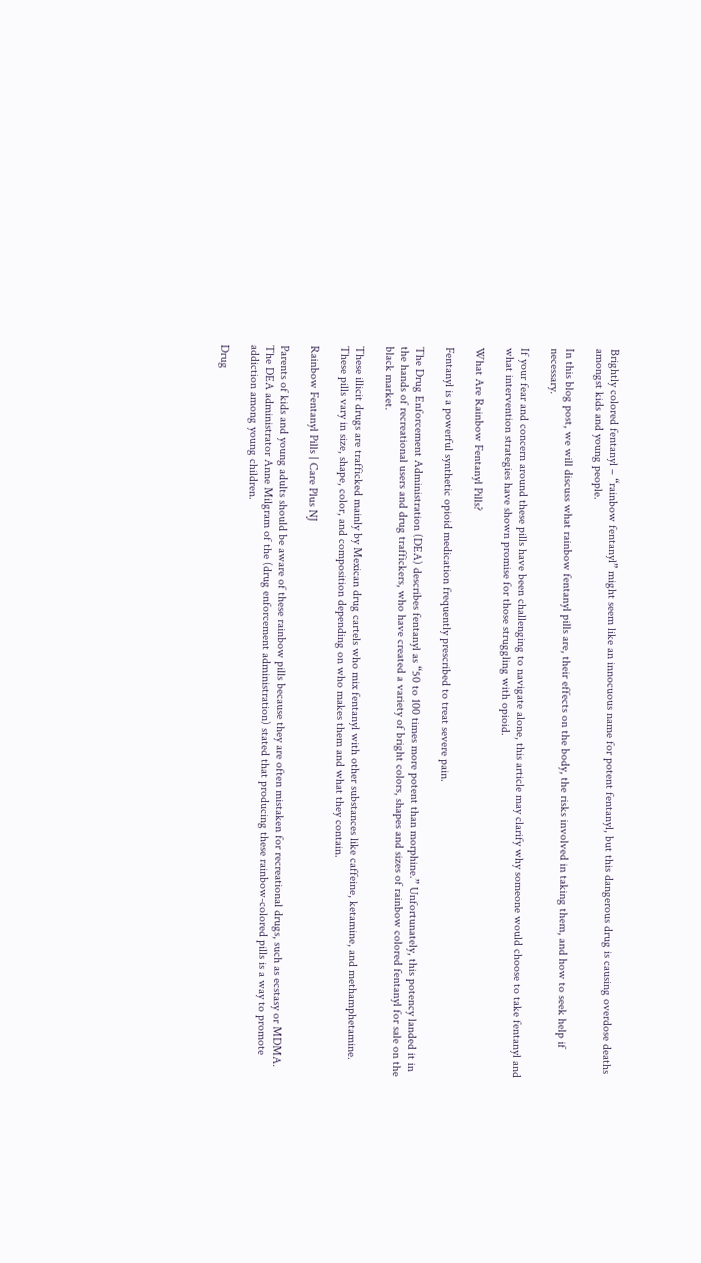Brightly colored fentanyl – “rainbow fentanyl” might seem like an innocuous name for potent fentanyl, but this dangerous drug is causing overdose deaths amongst kids and young people.

In this blog post, we will discuss what rainbow fentanyl pills are, their effects on the body, the risks involved in taking them, and how to seek help if necessary.

If your fear and concern around these pills have been challenging to navigate alone, this article may clarify why someone would choose to take fentanyl and what intervention strategies have shown promise for those struggling with opioid.

What Are Rainbow Fentanyl Pills?

Fentanyl is a powerful synthetic opioid medication frequently prescribed to treat severe pain.

The Drug Enforcement Administration (DEA) describes fentanyl as “50 to 100 times more potent than morphine.” Unfortunately, this potency landed it in the hands of recreational users and drug traffickers, who have created a variety of bright colors, shapes and sizes of rainbow colored fentanyl for sale on the black market.

These illicit drugs are trafficked mainly by Mexican drug cartels who mix fentanyl with other substances like caffeine, ketamine, and methamphetamine. These pills vary in size, shape, color, and composition depending on who makes them and what they contain.

Rainbow Fentanyl Pills | Care Plus NJ

Parents of kids and young adults should be aware of these rainbow pills because they are often mistaken for recreational drugs, such as ecstasy or MDMA. The DEA administrator Anne Milgram of the (drug enforcement administration) stated that producing these rainbow-colored pills is a way to promote addiction among young children.

Drug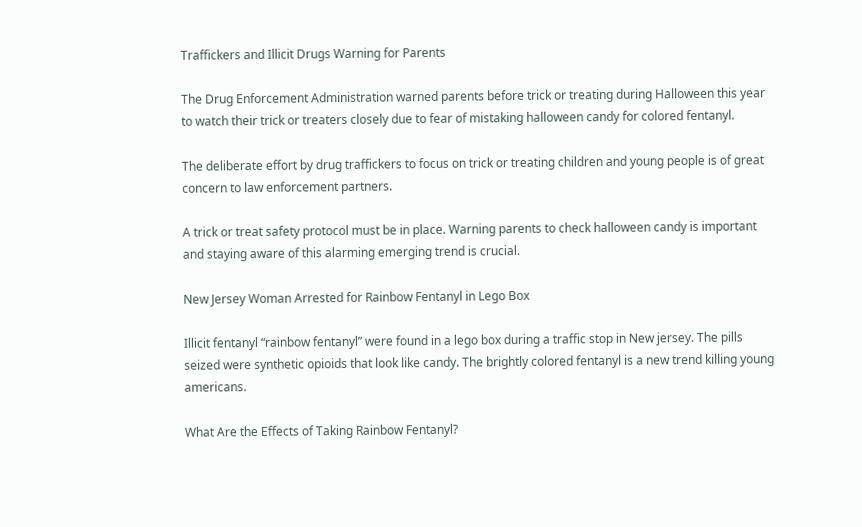Traffickers and Illicit Drugs Warning for Parents

The Drug Enforcement Administration warned parents before trick or treating during Halloween this year to watch their trick or treaters closely due to fear of mistaking halloween candy for colored fentanyl.

The deliberate effort by drug traffickers to focus on trick or treating children and young people is of great concern to law enforcement partners.

A trick or treat safety protocol must be in place. Warning parents to check halloween candy is important and staying aware of this alarming emerging trend is crucial.

New Jersey Woman Arrested for Rainbow Fentanyl in Lego Box

Illicit fentanyl “rainbow fentanyl” were found in a lego box during a traffic stop in New jersey. The pills seized were synthetic opioids that look like candy. The brightly colored fentanyl is a new trend killing young americans.

What Are the Effects of Taking Rainbow Fentanyl?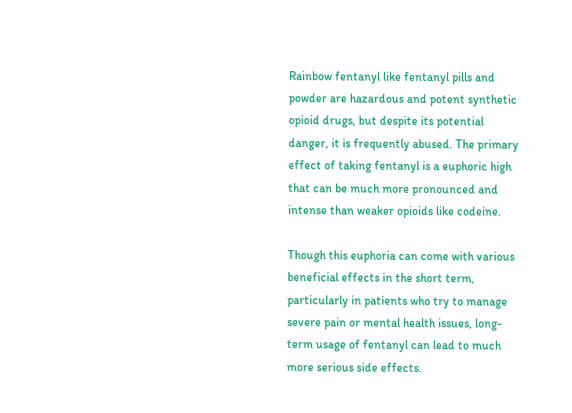Rainbow fentanyl like fentanyl pills and powder are hazardous and potent synthetic opioid drugs, but despite its potential danger, it is frequently abused. The primary effect of taking fentanyl is a euphoric high that can be much more pronounced and intense than weaker opioids like codeine.

Though this euphoria can come with various beneficial effects in the short term, particularly in patients who try to manage severe pain or mental health issues, long-term usage of fentanyl can lead to much more serious side effects.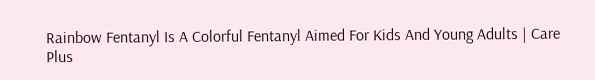Rainbow Fentanyl Is A Colorful Fentanyl Aimed For Kids And Young Adults | Care Plus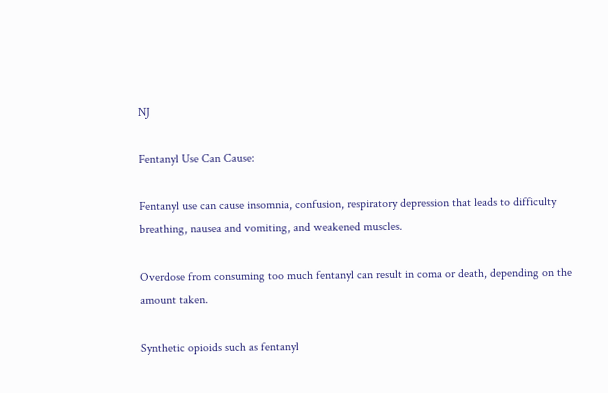NJ

Fentanyl Use Can Cause:

Fentanyl use can cause insomnia, confusion, respiratory depression that leads to difficulty breathing, nausea and vomiting, and weakened muscles.

Overdose from consuming too much fentanyl can result in coma or death, depending on the amount taken.

Synthetic opioids such as fentanyl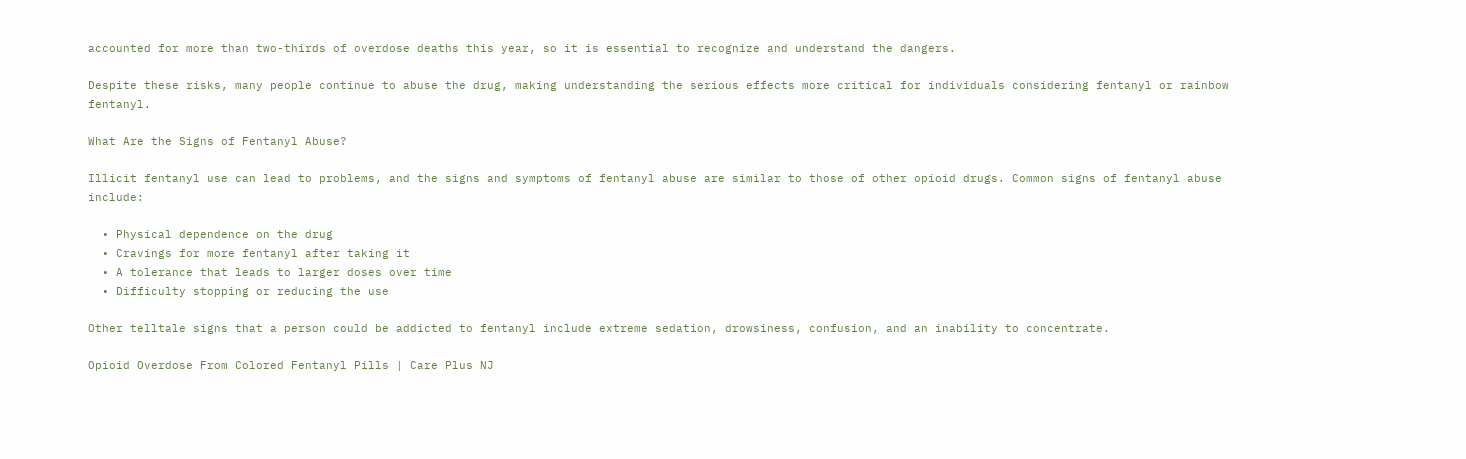accounted for more than two-thirds of overdose deaths this year, so it is essential to recognize and understand the dangers.

Despite these risks, many people continue to abuse the drug, making understanding the serious effects more critical for individuals considering fentanyl or rainbow fentanyl.

What Are the Signs of Fentanyl Abuse?

Illicit fentanyl use can lead to problems, and the signs and symptoms of fentanyl abuse are similar to those of other opioid drugs. Common signs of fentanyl abuse include:

  • Physical dependence on the drug
  • Cravings for more fentanyl after taking it
  • A tolerance that leads to larger doses over time
  • Difficulty stopping or reducing the use

Other telltale signs that a person could be addicted to fentanyl include extreme sedation, drowsiness, confusion, and an inability to concentrate.

Opioid Overdose From Colored Fentanyl Pills | Care Plus NJ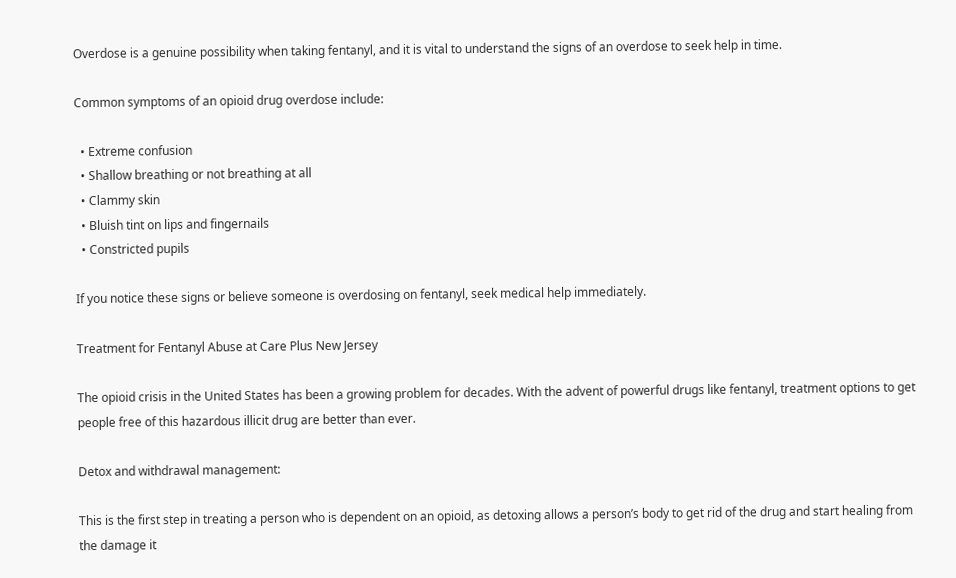Overdose is a genuine possibility when taking fentanyl, and it is vital to understand the signs of an overdose to seek help in time.

Common symptoms of an opioid drug overdose include:

  • Extreme confusion
  • Shallow breathing or not breathing at all
  • Clammy skin
  • Bluish tint on lips and fingernails
  • Constricted pupils

If you notice these signs or believe someone is overdosing on fentanyl, seek medical help immediately.

Treatment for Fentanyl Abuse at Care Plus New Jersey

The opioid crisis in the United States has been a growing problem for decades. With the advent of powerful drugs like fentanyl, treatment options to get people free of this hazardous illicit drug are better than ever.

Detox and withdrawal management:

This is the first step in treating a person who is dependent on an opioid, as detoxing allows a person’s body to get rid of the drug and start healing from the damage it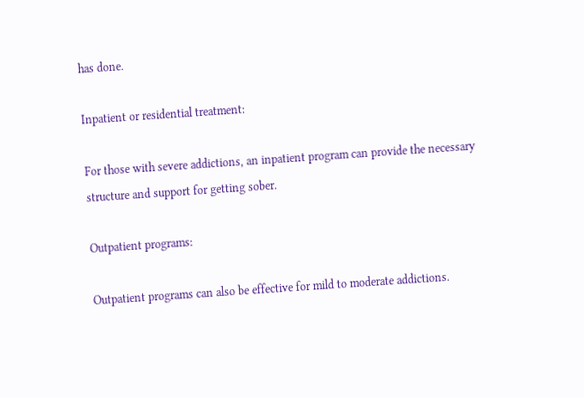has done.

Inpatient or residential treatment:

For those with severe addictions, an inpatient program can provide the necessary structure and support for getting sober.

Outpatient programs:

Outpatient programs can also be effective for mild to moderate addictions.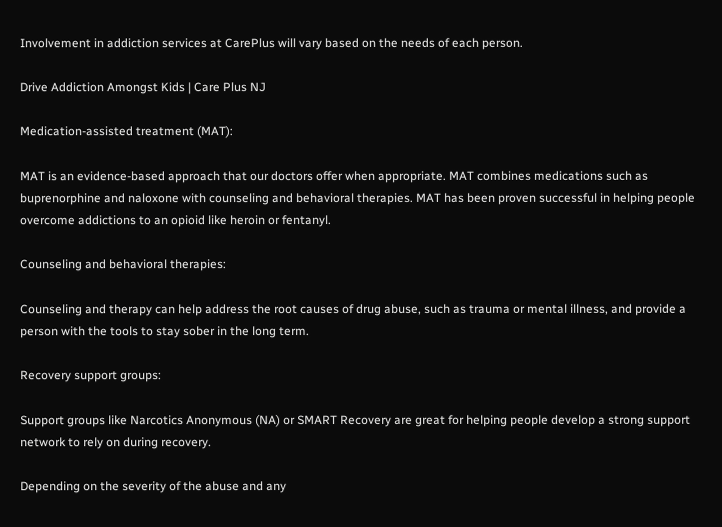Involvement in addiction services at CarePlus will vary based on the needs of each person.

Drive Addiction Amongst Kids | Care Plus NJ

Medication-assisted treatment (MAT):

MAT is an evidence-based approach that our doctors offer when appropriate. MAT combines medications such as buprenorphine and naloxone with counseling and behavioral therapies. MAT has been proven successful in helping people overcome addictions to an opioid like heroin or fentanyl.

Counseling and behavioral therapies:

Counseling and therapy can help address the root causes of drug abuse, such as trauma or mental illness, and provide a person with the tools to stay sober in the long term.

Recovery support groups:

Support groups like Narcotics Anonymous (NA) or SMART Recovery are great for helping people develop a strong support network to rely on during recovery.

Depending on the severity of the abuse and any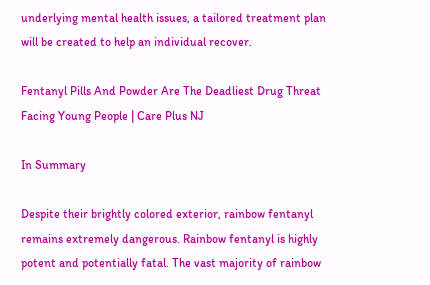underlying mental health issues, a tailored treatment plan will be created to help an individual recover.

Fentanyl Pills And Powder Are The Deadliest Drug Threat Facing Young People | Care Plus NJ

In Summary

Despite their brightly colored exterior, rainbow fentanyl remains extremely dangerous. Rainbow fentanyl is highly potent and potentially fatal. The vast majority of rainbow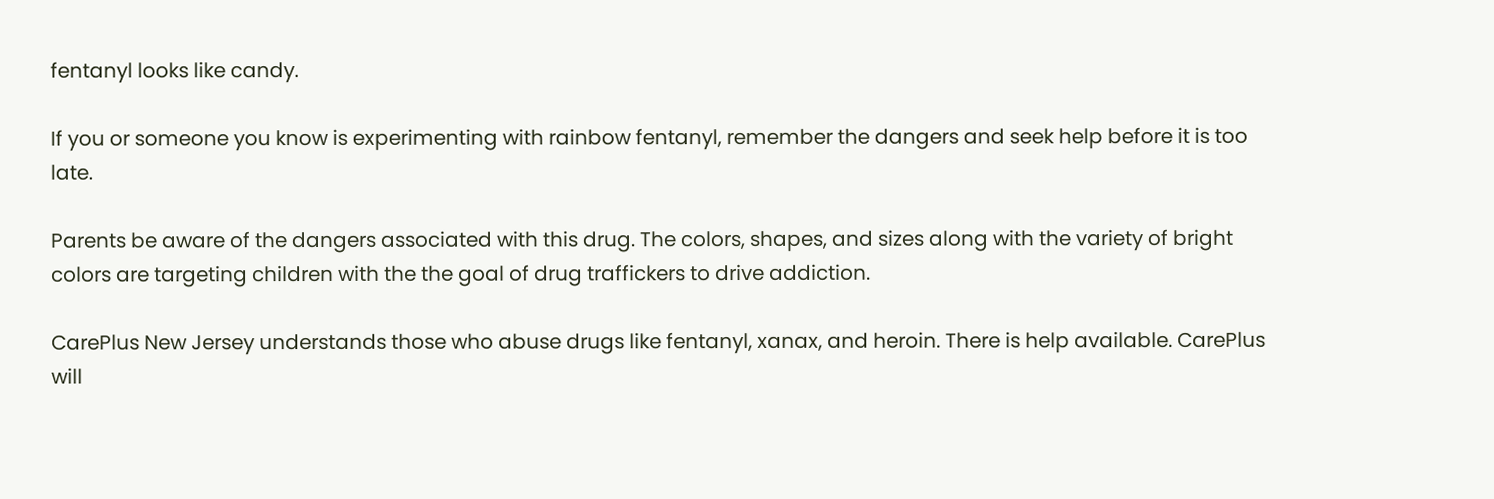fentanyl looks like candy.

If you or someone you know is experimenting with rainbow fentanyl, remember the dangers and seek help before it is too late.

Parents be aware of the dangers associated with this drug. The colors, shapes, and sizes along with the variety of bright colors are targeting children with the the goal of drug traffickers to drive addiction.

CarePlus New Jersey understands those who abuse drugs like fentanyl, xanax, and heroin. There is help available. CarePlus will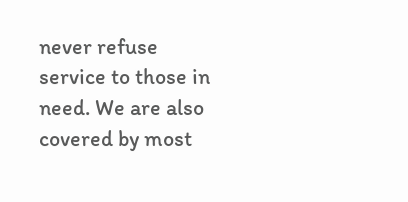never refuse service to those in need. We are also covered by most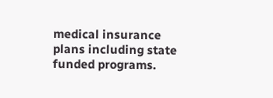medical insurance plans including state funded programs.